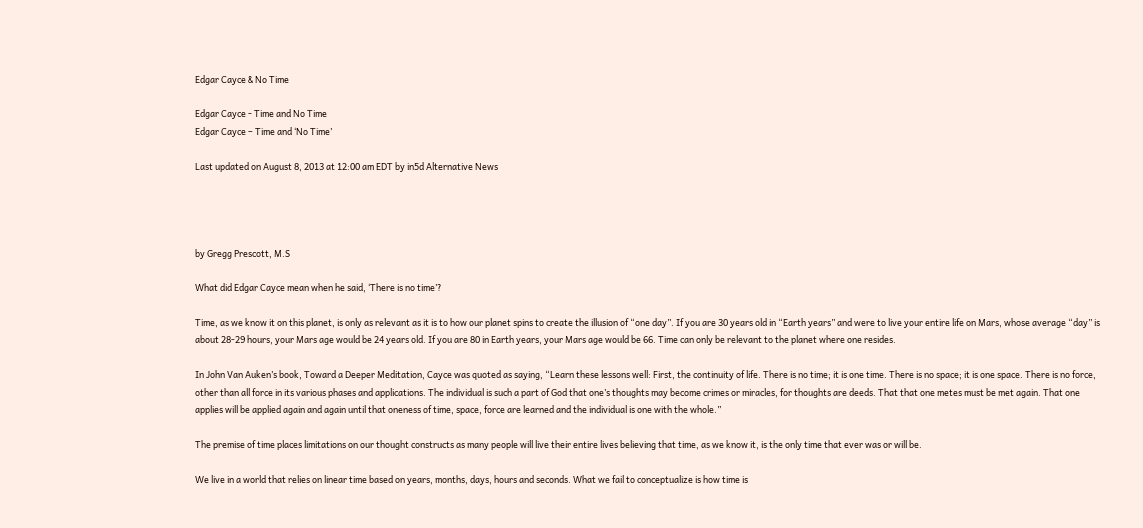Edgar Cayce & No Time

Edgar Cayce - Time and No Time
Edgar Cayce – Time and ‘No Time’

Last updated on August 8, 2013 at 12:00 am EDT by in5d Alternative News




by Gregg Prescott, M.S

What did Edgar Cayce mean when he said, ‘There is no time’?

Time, as we know it on this planet, is only as relevant as it is to how our planet spins to create the illusion of “one day”. If you are 30 years old in “Earth years” and were to live your entire life on Mars, whose average “day” is about 28-29 hours, your Mars age would be 24 years old. If you are 80 in Earth years, your Mars age would be 66. Time can only be relevant to the planet where one resides.

In John Van Auken’s book, Toward a Deeper Meditation, Cayce was quoted as saying, “Learn these lessons well: First, the continuity of life. There is no time; it is one time. There is no space; it is one space. There is no force, other than all force in its various phases and applications. The individual is such a part of God that one’s thoughts may become crimes or miracles, for thoughts are deeds. That that one metes must be met again. That one applies will be applied again and again until that oneness of time, space, force are learned and the individual is one with the whole.”

The premise of time places limitations on our thought constructs as many people will live their entire lives believing that time, as we know it, is the only time that ever was or will be.

We live in a world that relies on linear time based on years, months, days, hours and seconds. What we fail to conceptualize is how time is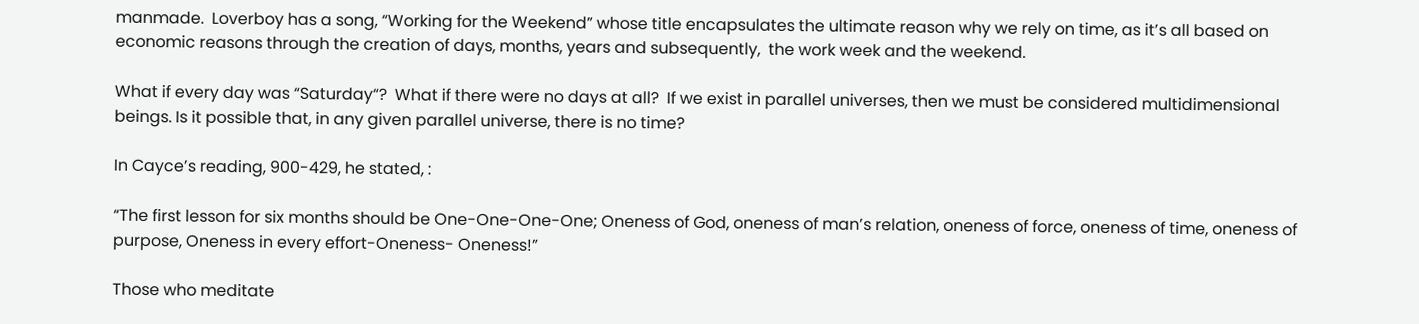manmade.  Loverboy has a song, “Working for the Weekend” whose title encapsulates the ultimate reason why we rely on time, as it’s all based on economic reasons through the creation of days, months, years and subsequently,  the work week and the weekend.

What if every day was “Saturday“?  What if there were no days at all?  If we exist in parallel universes, then we must be considered multidimensional beings. Is it possible that, in any given parallel universe, there is no time?

In Cayce’s reading, 900-429, he stated, :

“The first lesson for six months should be One-One-One-One; Oneness of God, oneness of man’s relation, oneness of force, oneness of time, oneness of purpose, Oneness in every effort-Oneness- Oneness!”

Those who meditate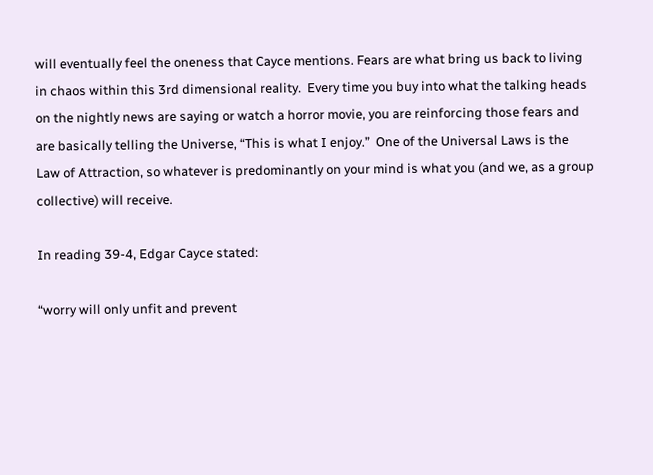will eventually feel the oneness that Cayce mentions. Fears are what bring us back to living in chaos within this 3rd dimensional reality.  Every time you buy into what the talking heads on the nightly news are saying or watch a horror movie, you are reinforcing those fears and are basically telling the Universe, “This is what I enjoy.”  One of the Universal Laws is the Law of Attraction, so whatever is predominantly on your mind is what you (and we, as a group collective) will receive.

In reading 39-4, Edgar Cayce stated:

“worry will only unfit and prevent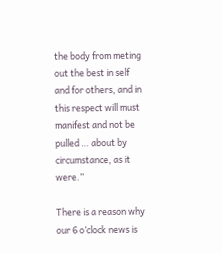the body from meting out the best in self and for others, and in this respect will must manifest and not be pulled … about by circumstance, as it were.”

There is a reason why our 6 o’clock news is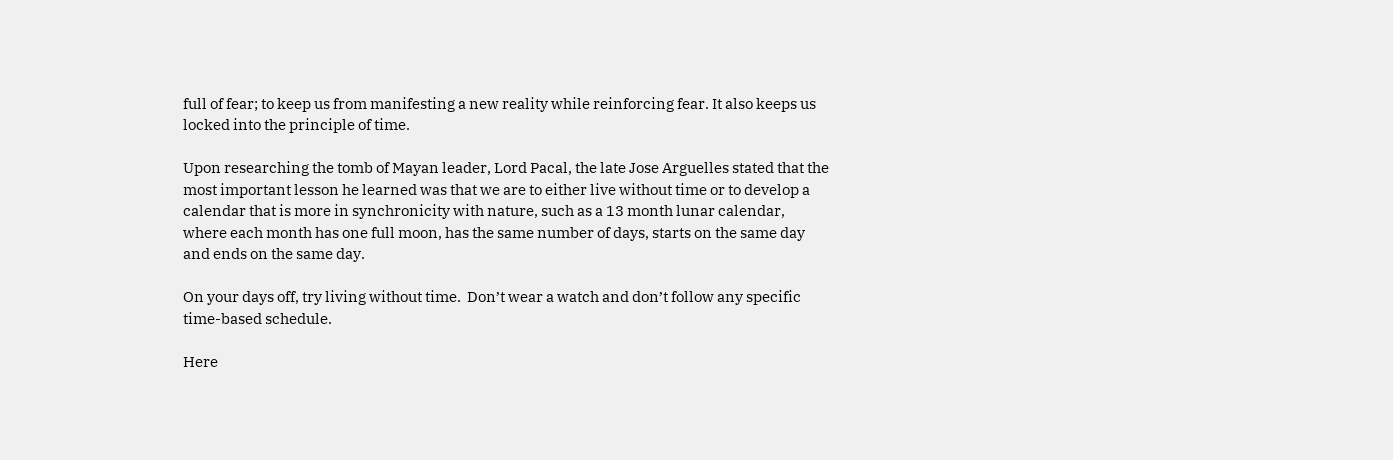full of fear; to keep us from manifesting a new reality while reinforcing fear. It also keeps us locked into the principle of time.

Upon researching the tomb of Mayan leader, Lord Pacal, the late Jose Arguelles stated that the most important lesson he learned was that we are to either live without time or to develop a calendar that is more in synchronicity with nature, such as a 13 month lunar calendar, where each month has one full moon, has the same number of days, starts on the same day and ends on the same day.

On your days off, try living without time.  Don’t wear a watch and don’t follow any specific time-based schedule.

Here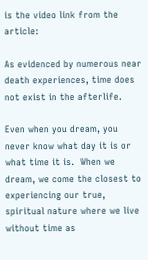is the video link from the article:

As evidenced by numerous near death experiences, time does not exist in the afterlife.

Even when you dream, you never know what day it is or what time it is.  When we dream, we come the closest to experiencing our true, spiritual nature where we live without time as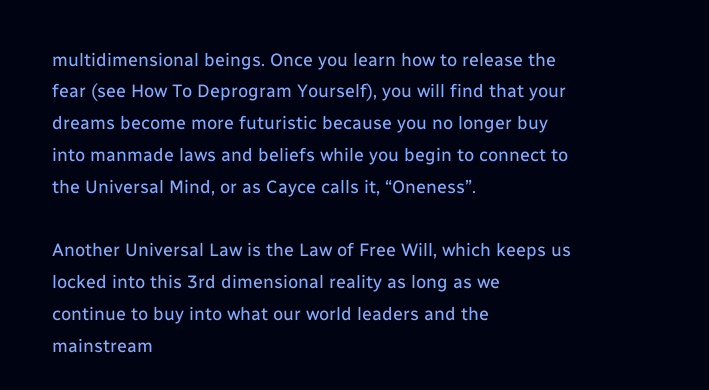multidimensional beings. Once you learn how to release the fear (see How To Deprogram Yourself), you will find that your dreams become more futuristic because you no longer buy into manmade laws and beliefs while you begin to connect to the Universal Mind, or as Cayce calls it, “Oneness”.

Another Universal Law is the Law of Free Will, which keeps us locked into this 3rd dimensional reality as long as we continue to buy into what our world leaders and the mainstream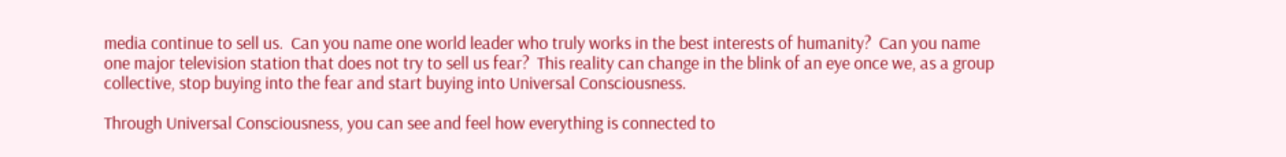media continue to sell us.  Can you name one world leader who truly works in the best interests of humanity?  Can you name one major television station that does not try to sell us fear?  This reality can change in the blink of an eye once we, as a group collective, stop buying into the fear and start buying into Universal Consciousness.

Through Universal Consciousness, you can see and feel how everything is connected to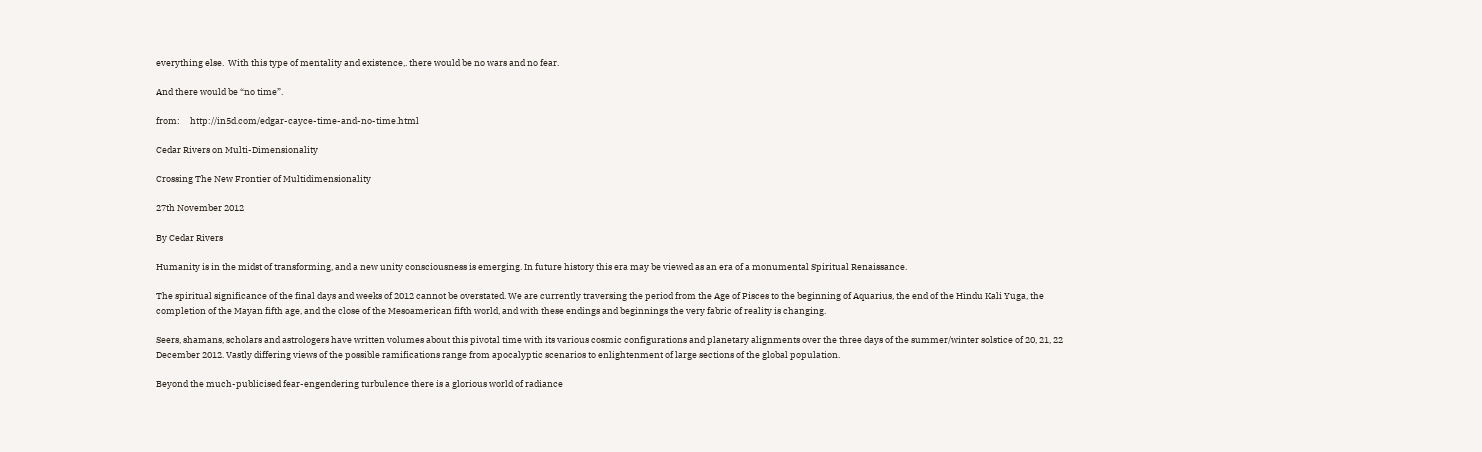everything else.  With this type of mentality and existence,. there would be no wars and no fear.

And there would be “no time”.

from:     http://in5d.com/edgar-cayce-time-and-no-time.html

Cedar Rivers on Multi-Dimensionality

Crossing The New Frontier of Multidimensionality

27th November 2012

By Cedar Rivers

Humanity is in the midst of transforming, and a new unity consciousness is emerging. In future history this era may be viewed as an era of a monumental Spiritual Renaissance.

The spiritual significance of the final days and weeks of 2012 cannot be overstated. We are currently traversing the period from the Age of Pisces to the beginning of Aquarius, the end of the Hindu Kali Yuga, the completion of the Mayan fifth age, and the close of the Mesoamerican fifth world, and with these endings and beginnings the very fabric of reality is changing.

Seers, shamans, scholars and astrologers have written volumes about this pivotal time with its various cosmic configurations and planetary alignments over the three days of the summer/winter solstice of 20, 21, 22 December 2012. Vastly differing views of the possible ramifications range from apocalyptic scenarios to enlightenment of large sections of the global population.

Beyond the much-publicised fear-engendering turbulence there is a glorious world of radiance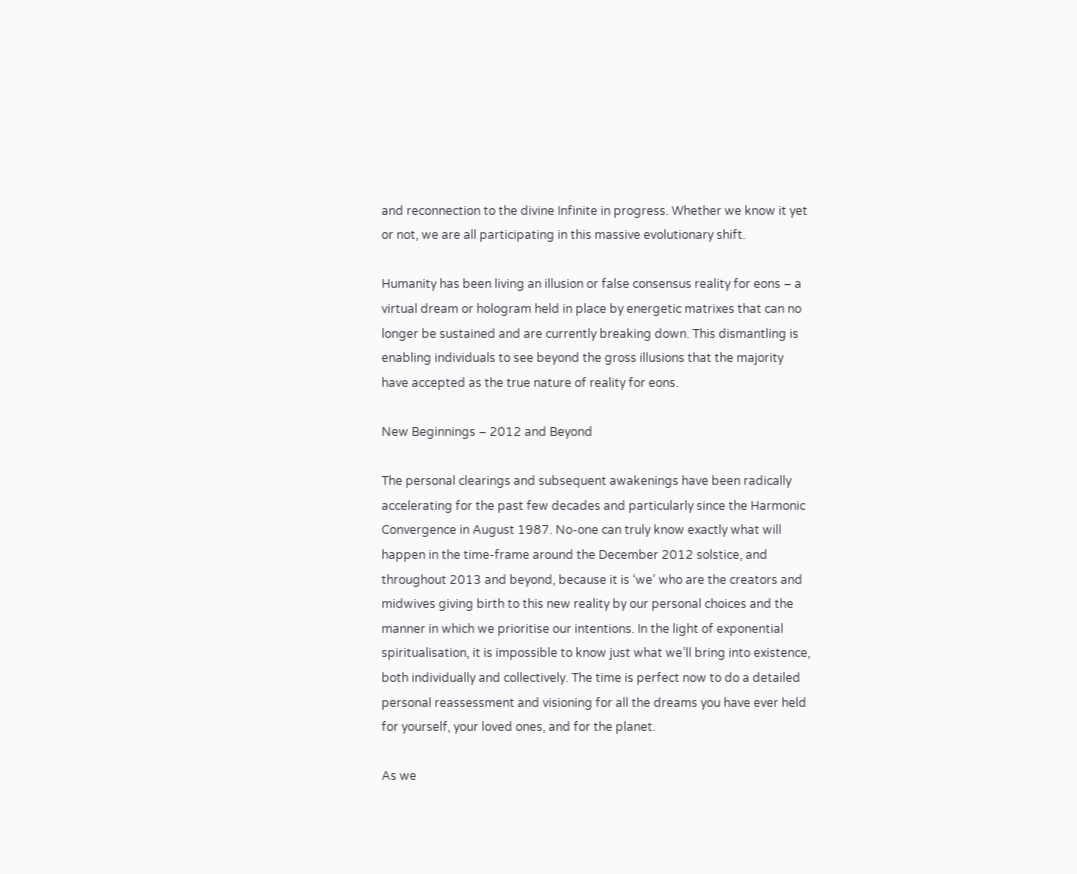and reconnection to the divine Infinite in progress. Whether we know it yet or not, we are all participating in this massive evolutionary shift.

Humanity has been living an illusion or false consensus reality for eons – a virtual dream or hologram held in place by energetic matrixes that can no longer be sustained and are currently breaking down. This dismantling is enabling individuals to see beyond the gross illusions that the majority have accepted as the true nature of reality for eons.

New Beginnings – 2012 and Beyond

The personal clearings and subsequent awakenings have been radically accelerating for the past few decades and particularly since the Harmonic Convergence in August 1987. No-one can truly know exactly what will happen in the time-frame around the December 2012 solstice, and throughout 2013 and beyond, because it is ‘we’ who are the creators and midwives giving birth to this new reality by our personal choices and the manner in which we prioritise our intentions. In the light of exponential spiritualisation, it is impossible to know just what we’ll bring into existence, both individually and collectively. The time is perfect now to do a detailed personal reassessment and visioning for all the dreams you have ever held for yourself, your loved ones, and for the planet.

As we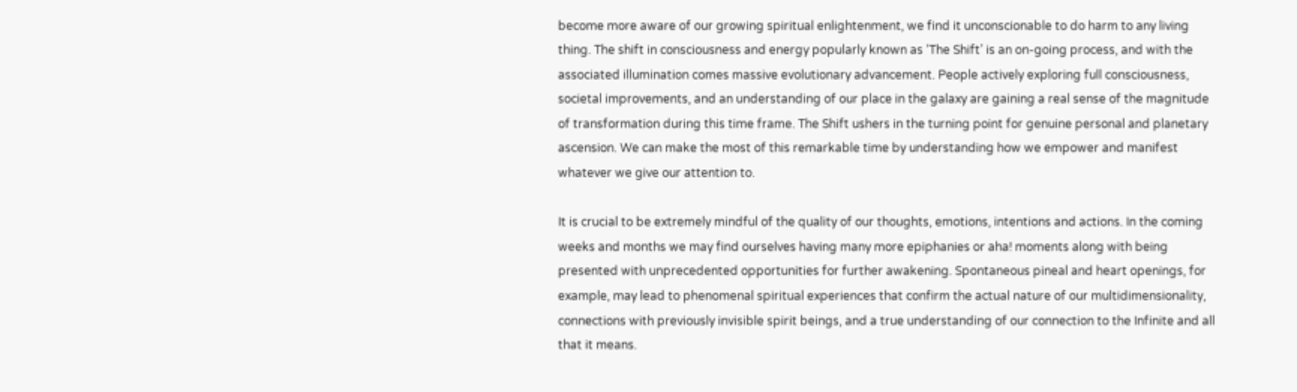become more aware of our growing spiritual enlightenment, we find it unconscionable to do harm to any living thing. The shift in consciousness and energy popularly known as ‘The Shift’ is an on-going process, and with the associated illumination comes massive evolutionary advancement. People actively exploring full consciousness, societal improvements, and an understanding of our place in the galaxy are gaining a real sense of the magnitude of transformation during this time frame. The Shift ushers in the turning point for genuine personal and planetary ascension. We can make the most of this remarkable time by understanding how we empower and manifest whatever we give our attention to.

It is crucial to be extremely mindful of the quality of our thoughts, emotions, intentions and actions. In the coming weeks and months we may find ourselves having many more epiphanies or aha! moments along with being presented with unprecedented opportunities for further awakening. Spontaneous pineal and heart openings, for example, may lead to phenomenal spiritual experiences that confirm the actual nature of our multidimensionality, connections with previously invisible spirit beings, and a true understanding of our connection to the Infinite and all that it means.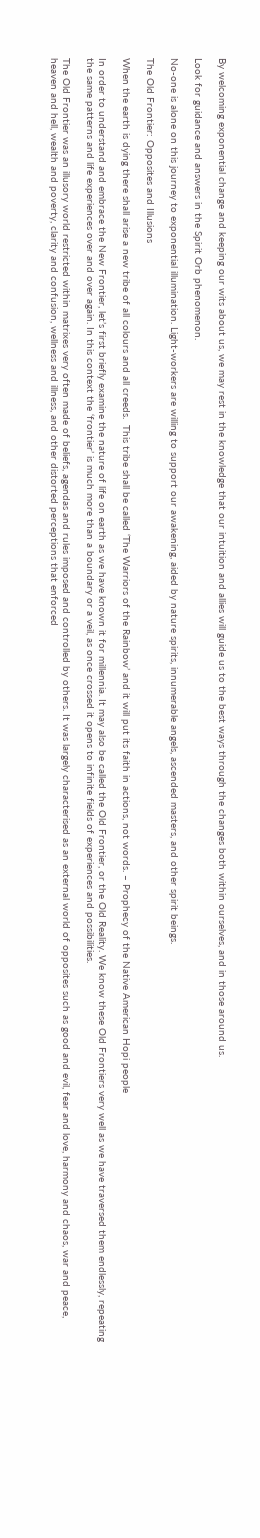By welcoming exponential change and keeping our wits about us, we may rest in the knowledge that our intuition and allies will guide us to the best ways through the changes both within ourselves, and in those around us.

Look for guidance and answers in the Spirit Orb phenomenon.

No-one is alone on this journey to exponential illumination. Light-workers are willing to support our awakening, aided by nature spirits, innumerable angels, ascended masters, and other spirit beings.

The Old Frontier: Opposites and Illusions

When the earth is dying there shall arise a new tribe of all colours and all creeds.  This tribe shall be called ‘The Warriors of the Rainbow’ and it will put its faith in actions, not words. – Prophecy of the Native American Hopi people

In order to understand and embrace the New Frontier, let’s first briefly examine the nature of life on earth as we have known it for millennia. It may also be called the Old Frontier, or the Old Reality. We know these Old Frontiers very well as we have traversed them endlessly, repeating the same patterns and life experiences over and over again. In this context the ‘frontier’ is much more than a boundary or a veil, as once crossed it opens to infinite fields of experiences and possibilities.

The Old Frontier was an illusory world restricted within matrixes very often made of beliefs, agendas and rules imposed and controlled by others. It was largely characterised as an external world of opposites such as good and evil, fear and love, harmony and chaos, war and peace, heaven and hell, wealth and poverty, clarity and confusion, wellness and illness, and other distorted perceptions that enforced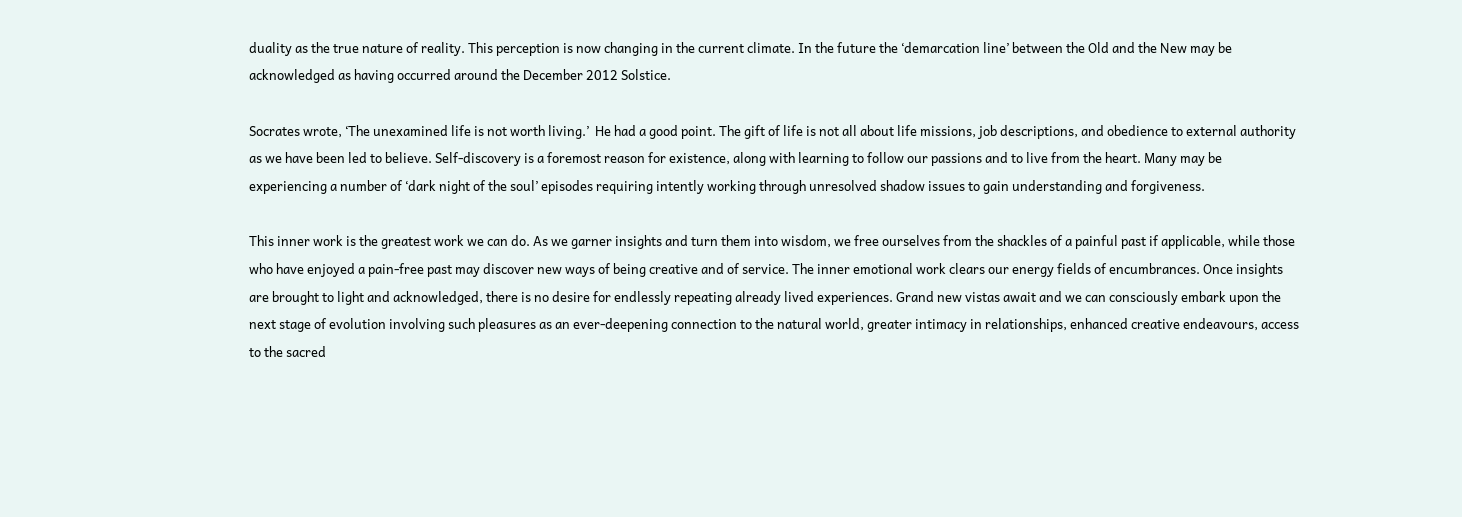duality as the true nature of reality. This perception is now changing in the current climate. In the future the ‘demarcation line’ between the Old and the New may be acknowledged as having occurred around the December 2012 Solstice.

Socrates wrote, ‘The unexamined life is not worth living.’  He had a good point. The gift of life is not all about life missions, job descriptions, and obedience to external authority as we have been led to believe. Self-discovery is a foremost reason for existence, along with learning to follow our passions and to live from the heart. Many may be experiencing a number of ‘dark night of the soul’ episodes requiring intently working through unresolved shadow issues to gain understanding and forgiveness.

This inner work is the greatest work we can do. As we garner insights and turn them into wisdom, we free ourselves from the shackles of a painful past if applicable, while those who have enjoyed a pain-free past may discover new ways of being creative and of service. The inner emotional work clears our energy fields of encumbrances. Once insights are brought to light and acknowledged, there is no desire for endlessly repeating already lived experiences. Grand new vistas await and we can consciously embark upon the next stage of evolution involving such pleasures as an ever-deepening connection to the natural world, greater intimacy in relationships, enhanced creative endeavours, access to the sacred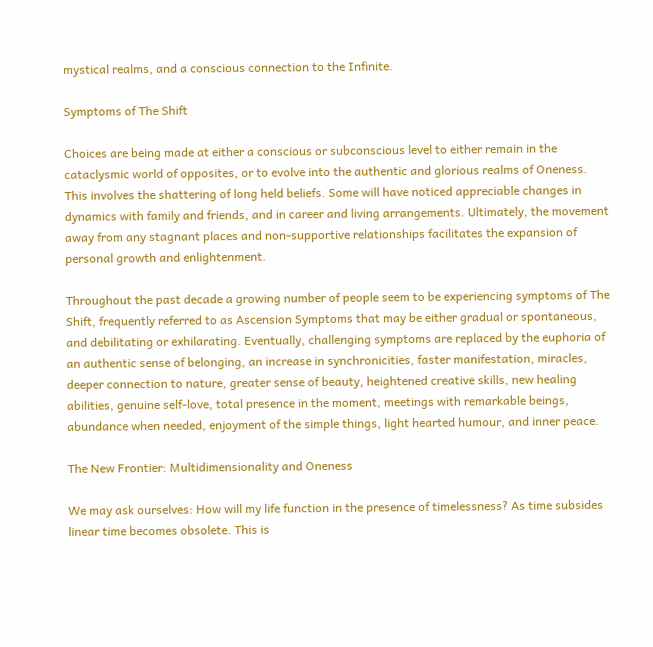mystical realms, and a conscious connection to the Infinite.

Symptoms of The Shift

Choices are being made at either a conscious or subconscious level to either remain in the cataclysmic world of opposites, or to evolve into the authentic and glorious realms of Oneness. This involves the shattering of long held beliefs. Some will have noticed appreciable changes in dynamics with family and friends, and in career and living arrangements. Ultimately, the movement away from any stagnant places and non-supportive relationships facilitates the expansion of personal growth and enlightenment.

Throughout the past decade a growing number of people seem to be experiencing symptoms of The Shift, frequently referred to as Ascension Symptoms that may be either gradual or spontaneous, and debilitating or exhilarating. Eventually, challenging symptoms are replaced by the euphoria of an authentic sense of belonging, an increase in synchronicities, faster manifestation, miracles, deeper connection to nature, greater sense of beauty, heightened creative skills, new healing abilities, genuine self-love, total presence in the moment, meetings with remarkable beings, abundance when needed, enjoyment of the simple things, light hearted humour, and inner peace.

The New Frontier: Multidimensionality and Oneness

We may ask ourselves: How will my life function in the presence of timelessness? As time subsides linear time becomes obsolete. This is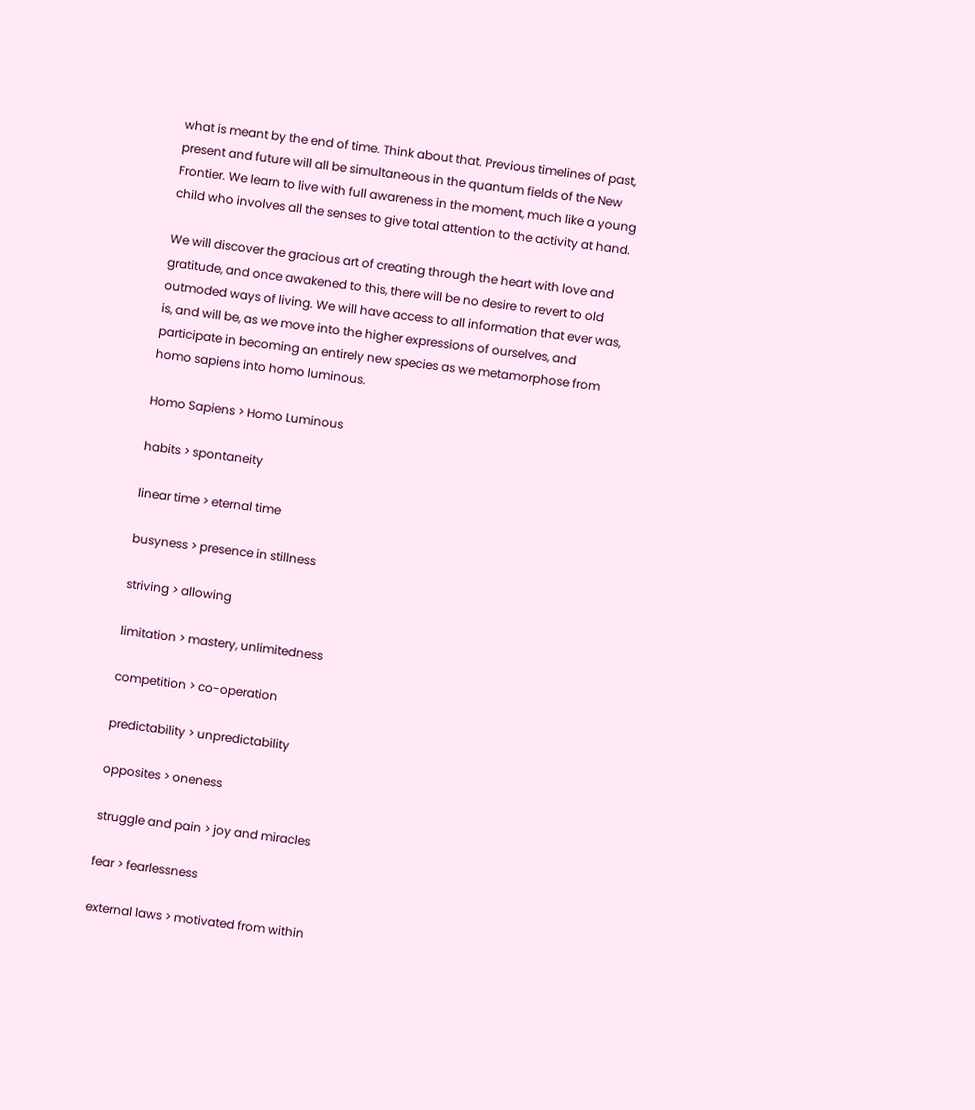what is meant by the end of time. Think about that. Previous timelines of past, present and future will all be simultaneous in the quantum fields of the New Frontier. We learn to live with full awareness in the moment, much like a young child who involves all the senses to give total attention to the activity at hand.

We will discover the gracious art of creating through the heart with love and gratitude, and once awakened to this, there will be no desire to revert to old outmoded ways of living. We will have access to all information that ever was, is, and will be, as we move into the higher expressions of ourselves, and participate in becoming an entirely new species as we metamorphose from homo sapiens into homo luminous.

Homo Sapiens > Homo Luminous

habits > spontaneity

linear time > eternal time

busyness > presence in stillness

striving > allowing

limitation > mastery, unlimitedness

competition > co-operation

predictability > unpredictability

opposites > oneness

struggle and pain > joy and miracles

fear > fearlessness

external laws > motivated from within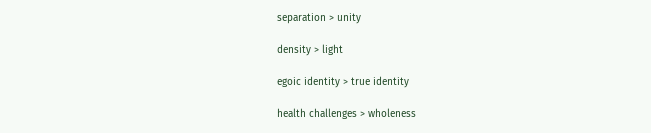separation > unity

density > light

egoic identity > true identity

health challenges > wholeness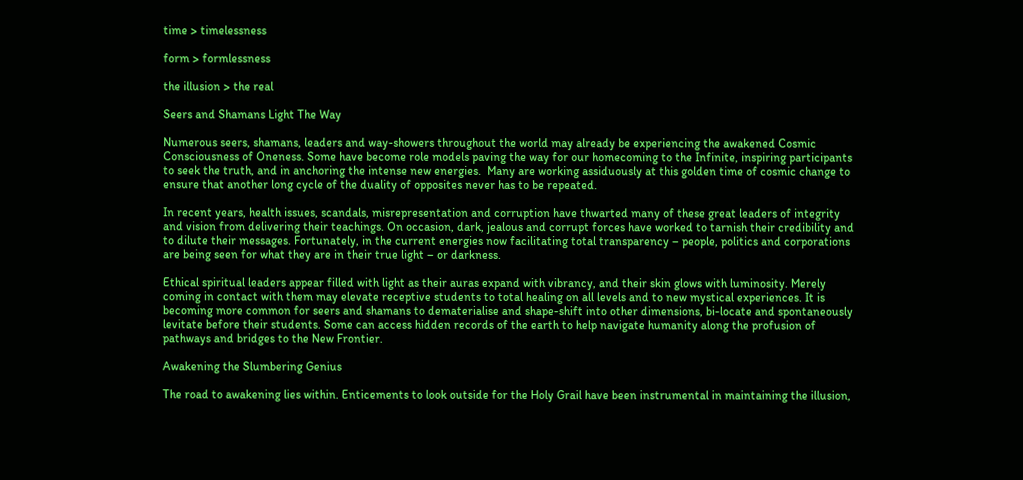time > timelessness

form > formlessness

the illusion > the real

Seers and Shamans Light The Way

Numerous seers, shamans, leaders and way-showers throughout the world may already be experiencing the awakened Cosmic Consciousness of Oneness. Some have become role models paving the way for our homecoming to the Infinite, inspiring participants to seek the truth, and in anchoring the intense new energies.  Many are working assiduously at this golden time of cosmic change to ensure that another long cycle of the duality of opposites never has to be repeated.

In recent years, health issues, scandals, misrepresentation and corruption have thwarted many of these great leaders of integrity and vision from delivering their teachings. On occasion, dark, jealous and corrupt forces have worked to tarnish their credibility and to dilute their messages. Fortunately, in the current energies now facilitating total transparency – people, politics and corporations are being seen for what they are in their true light – or darkness.

Ethical spiritual leaders appear filled with light as their auras expand with vibrancy, and their skin glows with luminosity. Merely coming in contact with them may elevate receptive students to total healing on all levels and to new mystical experiences. It is becoming more common for seers and shamans to dematerialise and shape-shift into other dimensions, bi-locate and spontaneously levitate before their students. Some can access hidden records of the earth to help navigate humanity along the profusion of pathways and bridges to the New Frontier.

Awakening the Slumbering Genius

The road to awakening lies within. Enticements to look outside for the Holy Grail have been instrumental in maintaining the illusion,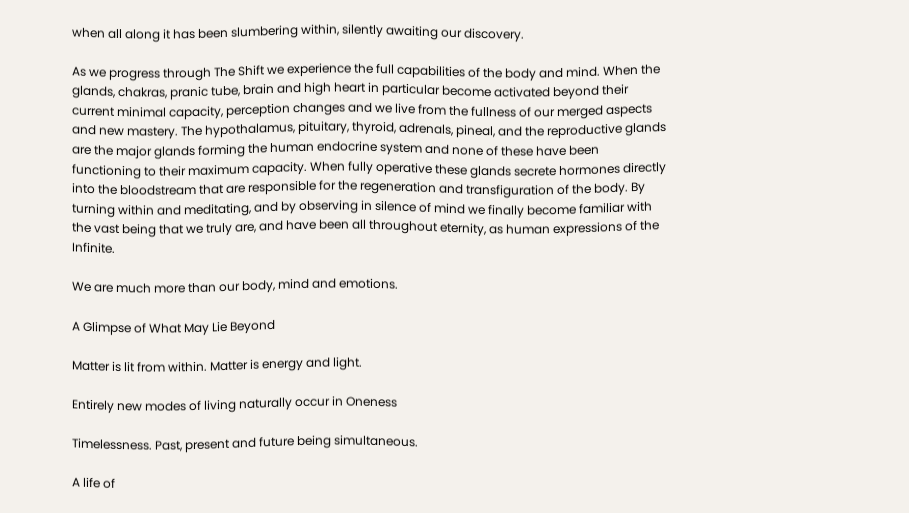when all along it has been slumbering within, silently awaiting our discovery.

As we progress through The Shift we experience the full capabilities of the body and mind. When the glands, chakras, pranic tube, brain and high heart in particular become activated beyond their current minimal capacity, perception changes and we live from the fullness of our merged aspects and new mastery. The hypothalamus, pituitary, thyroid, adrenals, pineal, and the reproductive glands are the major glands forming the human endocrine system and none of these have been functioning to their maximum capacity. When fully operative these glands secrete hormones directly into the bloodstream that are responsible for the regeneration and transfiguration of the body. By turning within and meditating, and by observing in silence of mind we finally become familiar with the vast being that we truly are, and have been all throughout eternity, as human expressions of the Infinite.

We are much more than our body, mind and emotions.

A Glimpse of What May Lie Beyond

Matter is lit from within. Matter is energy and light.

Entirely new modes of living naturally occur in Oneness

Timelessness. Past, present and future being simultaneous.

A life of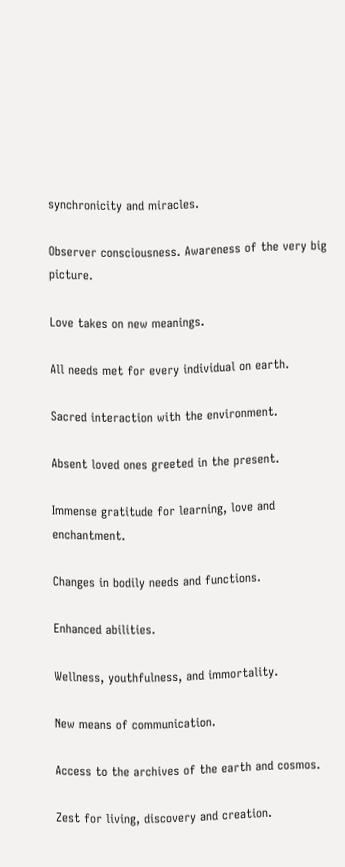synchronicity and miracles.

Observer consciousness. Awareness of the very big picture.

Love takes on new meanings.

All needs met for every individual on earth.

Sacred interaction with the environment.

Absent loved ones greeted in the present.

Immense gratitude for learning, love and enchantment.

Changes in bodily needs and functions.

Enhanced abilities.

Wellness, youthfulness, and immortality.

New means of communication.

Access to the archives of the earth and cosmos.

Zest for living, discovery and creation.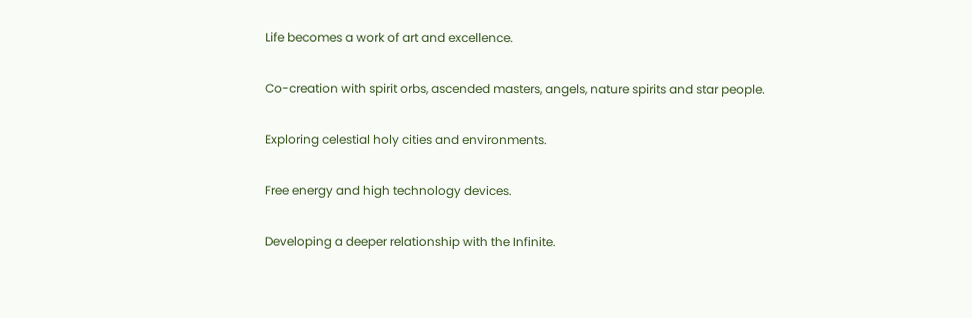Life becomes a work of art and excellence.

Co-creation with spirit orbs, ascended masters, angels, nature spirits and star people.

Exploring celestial holy cities and environments.

Free energy and high technology devices.

Developing a deeper relationship with the Infinite.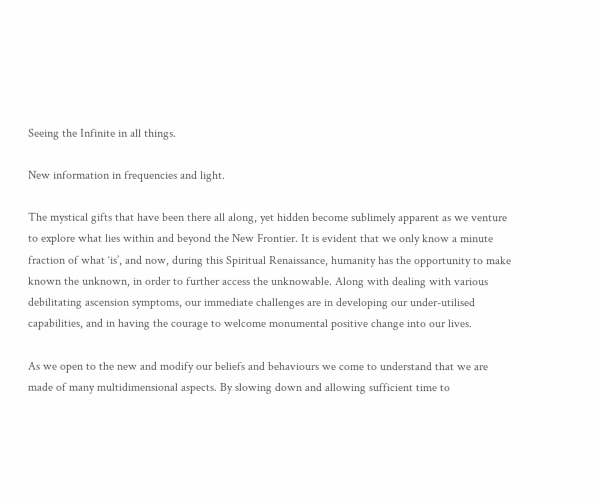Seeing the Infinite in all things.

New information in frequencies and light.

The mystical gifts that have been there all along, yet hidden become sublimely apparent as we venture to explore what lies within and beyond the New Frontier. It is evident that we only know a minute fraction of what ‘is’, and now, during this Spiritual Renaissance, humanity has the opportunity to make known the unknown, in order to further access the unknowable. Along with dealing with various debilitating ascension symptoms, our immediate challenges are in developing our under-utilised capabilities, and in having the courage to welcome monumental positive change into our lives.

As we open to the new and modify our beliefs and behaviours we come to understand that we are made of many multidimensional aspects. By slowing down and allowing sufficient time to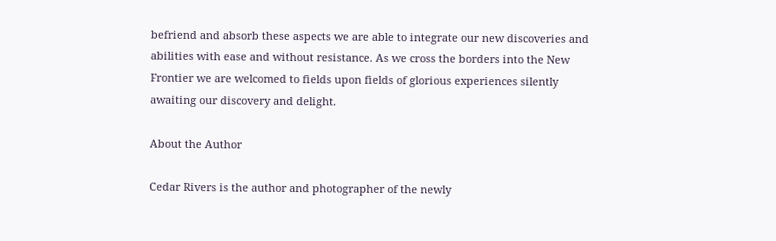befriend and absorb these aspects we are able to integrate our new discoveries and abilities with ease and without resistance. As we cross the borders into the New Frontier we are welcomed to fields upon fields of glorious experiences silently awaiting our discovery and delight.

About the Author

Cedar Rivers is the author and photographer of the newly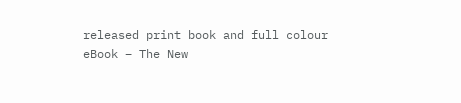released print book and full colour eBook – The New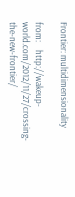Frontier: multidimensionality

from:    http://wakeup-world.com/2012/11/27/crossing-the-new-frontier/